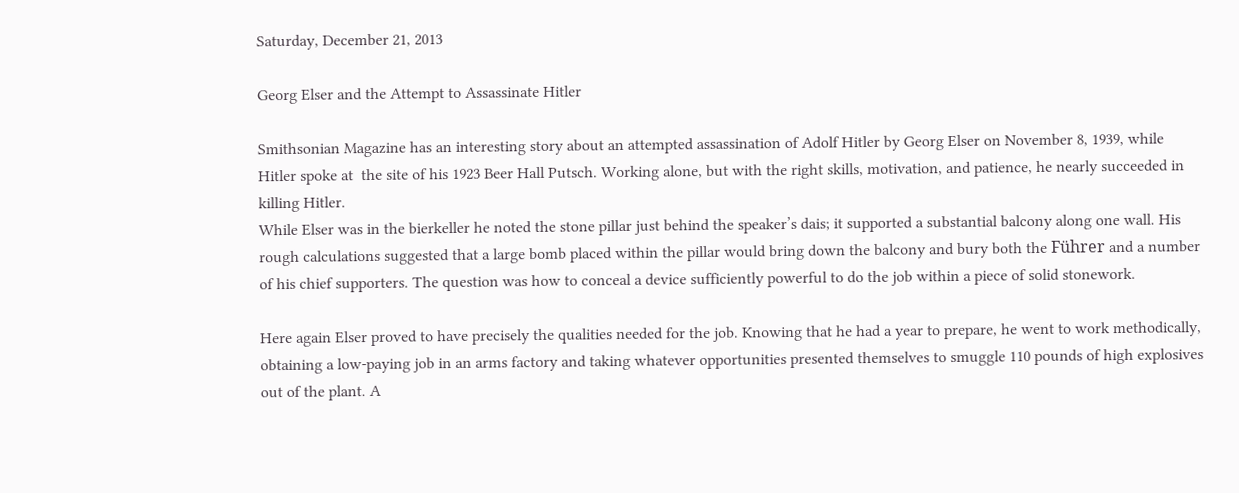Saturday, December 21, 2013

Georg Elser and the Attempt to Assassinate Hitler

Smithsonian Magazine has an interesting story about an attempted assassination of Adolf Hitler by Georg Elser on November 8, 1939, while Hitler spoke at  the site of his 1923 Beer Hall Putsch. Working alone, but with the right skills, motivation, and patience, he nearly succeeded in killing Hitler.
While Elser was in the bierkeller he noted the stone pillar just behind the speaker’s dais; it supported a substantial balcony along one wall. His rough calculations suggested that a large bomb placed within the pillar would bring down the balcony and bury both the Führer and a number of his chief supporters. The question was how to conceal a device sufficiently powerful to do the job within a piece of solid stonework.

Here again Elser proved to have precisely the qualities needed for the job. Knowing that he had a year to prepare, he went to work methodically, obtaining a low-paying job in an arms factory and taking whatever opportunities presented themselves to smuggle 110 pounds of high explosives out of the plant. A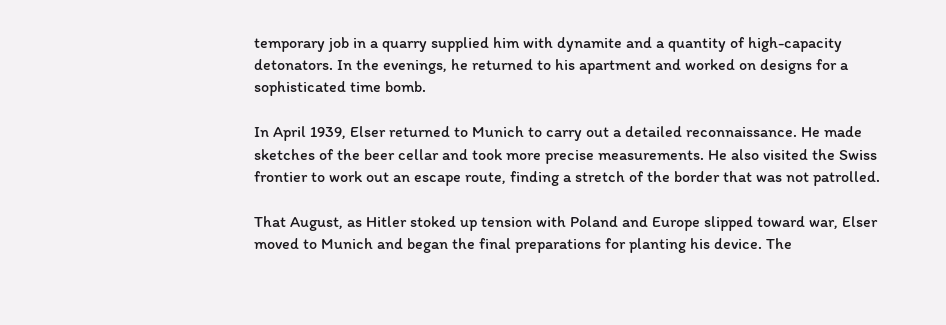temporary job in a quarry supplied him with dynamite and a quantity of high-capacity detonators. In the evenings, he returned to his apartment and worked on designs for a sophisticated time bomb.

In April 1939, Elser returned to Munich to carry out a detailed reconnaissance. He made sketches of the beer cellar and took more precise measurements. He also visited the Swiss frontier to work out an escape route, finding a stretch of the border that was not patrolled.

That August, as Hitler stoked up tension with Poland and Europe slipped toward war, Elser moved to Munich and began the final preparations for planting his device. The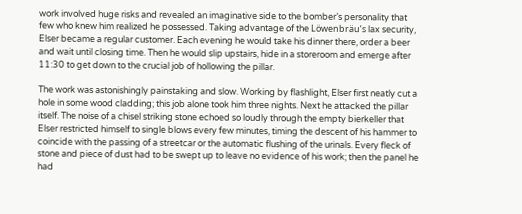work involved huge risks and revealed an imaginative side to the bomber’s personality that few who knew him realized he possessed. Taking advantage of the Löwenbräu’s lax security, Elser became a regular customer. Each evening he would take his dinner there, order a beer and wait until closing time. Then he would slip upstairs, hide in a storeroom and emerge after 11:30 to get down to the crucial job of hollowing the pillar.

The work was astonishingly painstaking and slow. Working by flashlight, Elser first neatly cut a hole in some wood cladding; this job alone took him three nights. Next he attacked the pillar itself. The noise of a chisel striking stone echoed so loudly through the empty bierkeller that Elser restricted himself to single blows every few minutes, timing the descent of his hammer to coincide with the passing of a streetcar or the automatic flushing of the urinals. Every fleck of stone and piece of dust had to be swept up to leave no evidence of his work; then the panel he had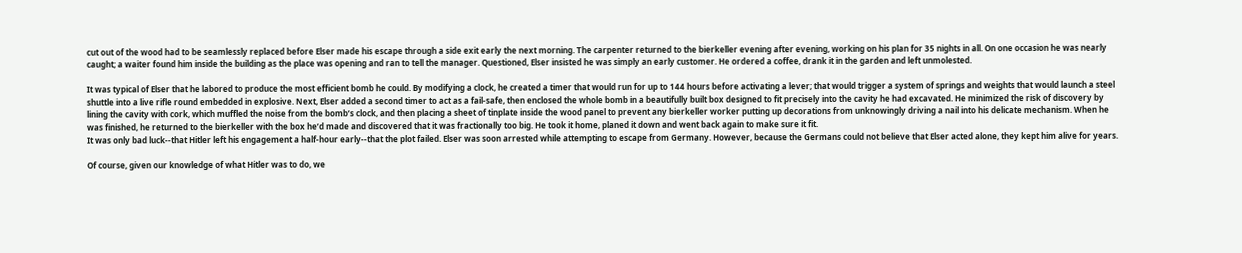cut out of the wood had to be seamlessly replaced before Elser made his escape through a side exit early the next morning. The carpenter returned to the bierkeller evening after evening, working on his plan for 35 nights in all. On one occasion he was nearly caught; a waiter found him inside the building as the place was opening and ran to tell the manager. Questioned, Elser insisted he was simply an early customer. He ordered a coffee, drank it in the garden and left unmolested.

It was typical of Elser that he labored to produce the most efficient bomb he could. By modifying a clock, he created a timer that would run for up to 144 hours before activating a lever; that would trigger a system of springs and weights that would launch a steel shuttle into a live rifle round embedded in explosive. Next, Elser added a second timer to act as a fail-safe, then enclosed the whole bomb in a beautifully built box designed to fit precisely into the cavity he had excavated. He minimized the risk of discovery by lining the cavity with cork, which muffled the noise from the bomb’s clock, and then placing a sheet of tinplate inside the wood panel to prevent any bierkeller worker putting up decorations from unknowingly driving a nail into his delicate mechanism. When he was finished, he returned to the bierkeller with the box he’d made and discovered that it was fractionally too big. He took it home, planed it down and went back again to make sure it fit.
It was only bad luck--that Hitler left his engagement a half-hour early--that the plot failed. Elser was soon arrested while attempting to escape from Germany. However, because the Germans could not believe that Elser acted alone, they kept him alive for years.

Of course, given our knowledge of what Hitler was to do, we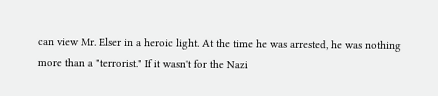can view Mr. Elser in a heroic light. At the time he was arrested, he was nothing more than a "terrorist." If it wasn't for the Nazi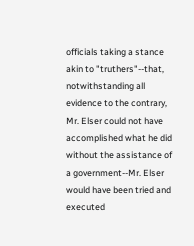officials taking a stance akin to "truthers"--that, notwithstanding all evidence to the contrary, Mr. Elser could not have accomplished what he did without the assistance of a government--Mr. Elser would have been tried and executed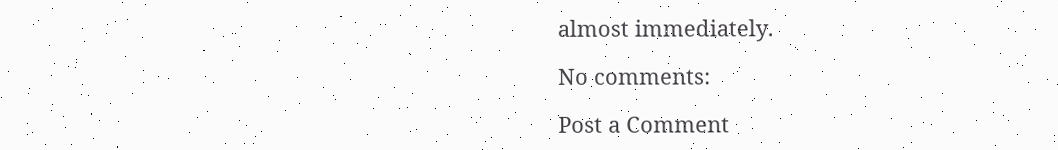almost immediately.

No comments:

Post a Comment